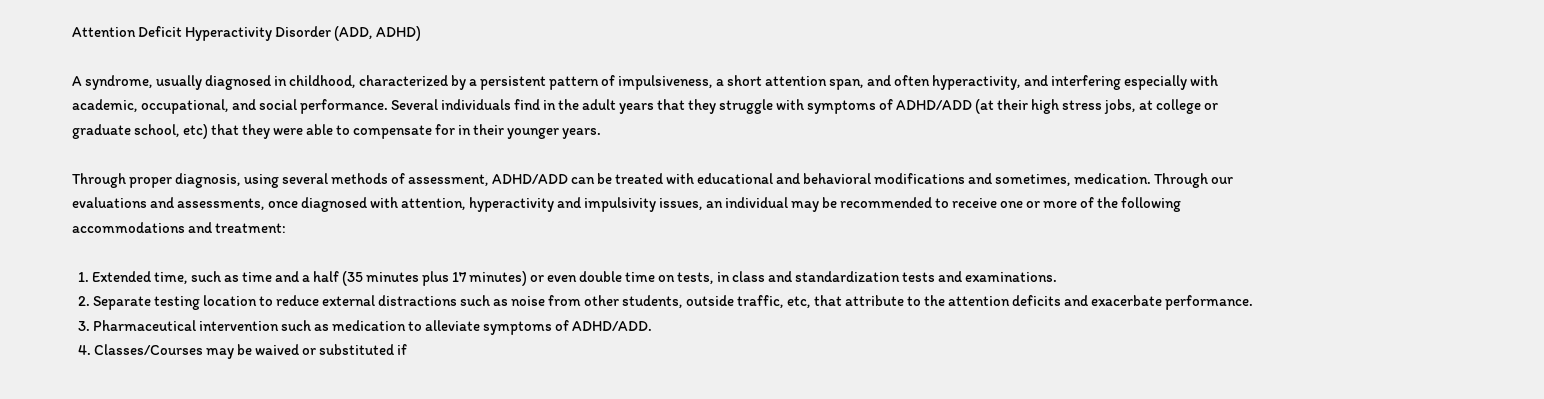Attention Deficit Hyperactivity Disorder (ADD, ADHD)

A syndrome, usually diagnosed in childhood, characterized by a persistent pattern of impulsiveness, a short attention span, and often hyperactivity, and interfering especially with academic, occupational, and social performance. Several individuals find in the adult years that they struggle with symptoms of ADHD/ADD (at their high stress jobs, at college or graduate school, etc) that they were able to compensate for in their younger years.

Through proper diagnosis, using several methods of assessment, ADHD/ADD can be treated with educational and behavioral modifications and sometimes, medication. Through our evaluations and assessments, once diagnosed with attention, hyperactivity and impulsivity issues, an individual may be recommended to receive one or more of the following accommodations and treatment:

  1. Extended time, such as time and a half (35 minutes plus 17 minutes) or even double time on tests, in class and standardization tests and examinations.
  2. Separate testing location to reduce external distractions such as noise from other students, outside traffic, etc, that attribute to the attention deficits and exacerbate performance.
  3. Pharmaceutical intervention such as medication to alleviate symptoms of ADHD/ADD.
  4. Classes/Courses may be waived or substituted if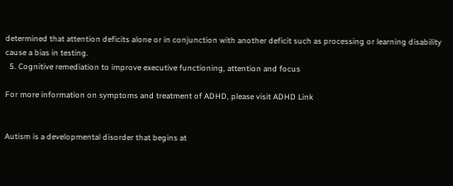determined that attention deficits alone or in conjunction with another deficit such as processing or learning disability cause a bias in testing.
  5. Cognitive remediation to improve executive functioning, attention and focus

For more information on symptoms and treatment of ADHD, please visit ADHD Link


Autism is a developmental disorder that begins at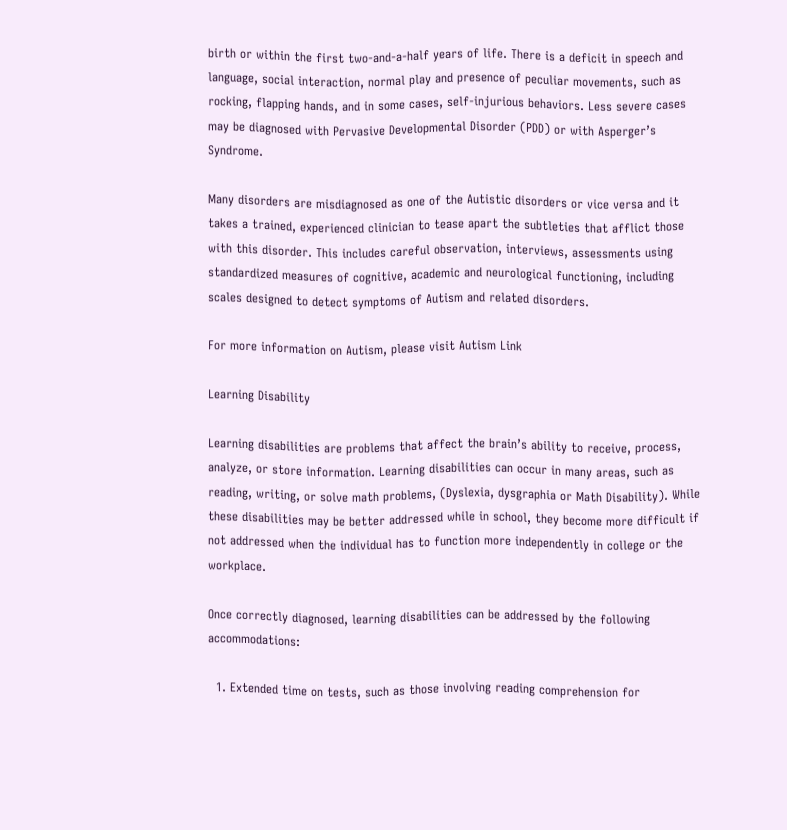birth or within the first two-and-a-half years of life. There is a deficit in speech and language, social interaction, normal play and presence of peculiar movements, such as rocking, flapping hands, and in some cases, self-injurious behaviors. Less severe cases may be diagnosed with Pervasive Developmental Disorder (PDD) or with Asperger’s Syndrome.

Many disorders are misdiagnosed as one of the Autistic disorders or vice versa and it takes a trained, experienced clinician to tease apart the subtleties that afflict those with this disorder. This includes careful observation, interviews, assessments using standardized measures of cognitive, academic and neurological functioning, including scales designed to detect symptoms of Autism and related disorders.

For more information on Autism, please visit Autism Link

Learning Disability

Learning disabilities are problems that affect the brain’s ability to receive, process, analyze, or store information. Learning disabilities can occur in many areas, such as reading, writing, or solve math problems, (Dyslexia, dysgraphia or Math Disability). While these disabilities may be better addressed while in school, they become more difficult if not addressed when the individual has to function more independently in college or the workplace.

Once correctly diagnosed, learning disabilities can be addressed by the following accommodations:

  1. Extended time on tests, such as those involving reading comprehension for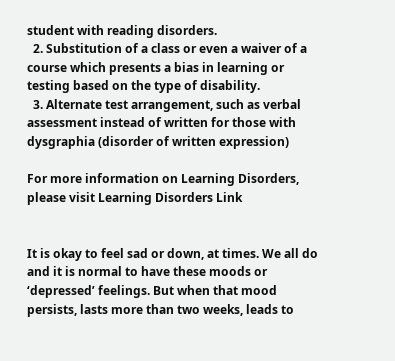student with reading disorders.
  2. Substitution of a class or even a waiver of a course which presents a bias in learning or testing based on the type of disability.
  3. Alternate test arrangement, such as verbal assessment instead of written for those with dysgraphia (disorder of written expression)

For more information on Learning Disorders, please visit Learning Disorders Link


It is okay to feel sad or down, at times. We all do and it is normal to have these moods or ‘depressed’ feelings. But when that mood persists, lasts more than two weeks, leads to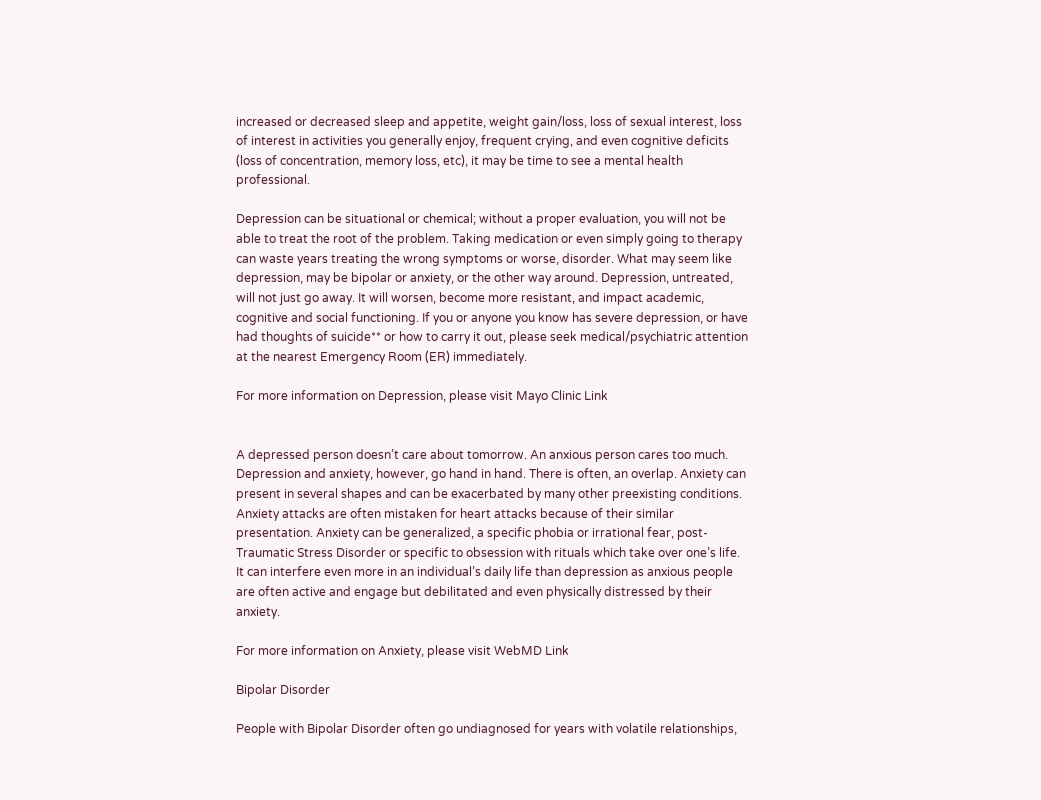increased or decreased sleep and appetite, weight gain/loss, loss of sexual interest, loss of interest in activities you generally enjoy, frequent crying, and even cognitive deficits (loss of concentration, memory loss, etc), it may be time to see a mental health professional.

Depression can be situational or chemical; without a proper evaluation, you will not be able to treat the root of the problem. Taking medication or even simply going to therapy can waste years treating the wrong symptoms or worse, disorder. What may seem like depression, may be bipolar or anxiety, or the other way around. Depression, untreated, will not just go away. It will worsen, become more resistant, and impact academic, cognitive and social functioning. If you or anyone you know has severe depression, or have had thoughts of suicide** or how to carry it out, please seek medical/psychiatric attention at the nearest Emergency Room (ER) immediately.

For more information on Depression, please visit Mayo Clinic Link


A depressed person doesn’t care about tomorrow. An anxious person cares too much. Depression and anxiety, however, go hand in hand. There is often, an overlap. Anxiety can present in several shapes and can be exacerbated by many other preexisting conditions. Anxiety attacks are often mistaken for heart attacks because of their similar presentation. Anxiety can be generalized, a specific phobia or irrational fear, post-Traumatic Stress Disorder or specific to obsession with rituals which take over one’s life. It can interfere even more in an individual’s daily life than depression as anxious people are often active and engage but debilitated and even physically distressed by their anxiety.

For more information on Anxiety, please visit WebMD Link

Bipolar Disorder

People with Bipolar Disorder often go undiagnosed for years with volatile relationships,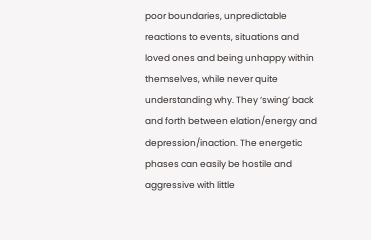poor boundaries, unpredictable reactions to events, situations and loved ones and being unhappy within themselves, while never quite understanding why. They ‘swing’ back and forth between elation/energy and depression/inaction. The energetic phases can easily be hostile and aggressive with little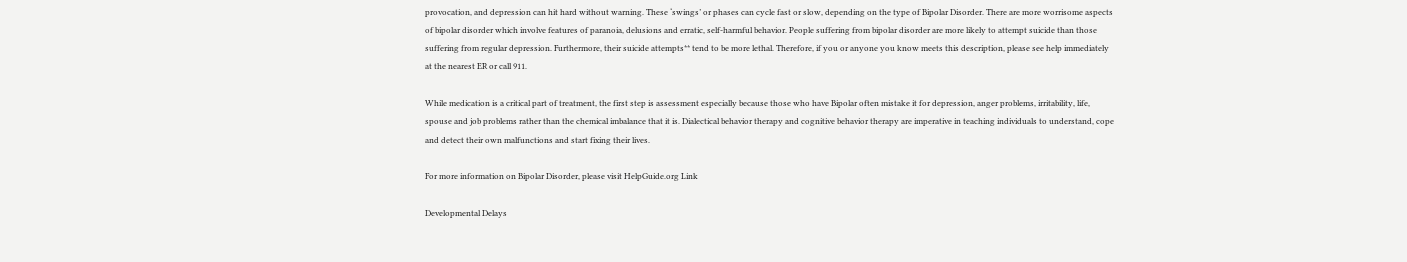provocation, and depression can hit hard without warning. These ‘swings’ or phases can cycle fast or slow, depending on the type of Bipolar Disorder. There are more worrisome aspects of bipolar disorder which involve features of paranoia, delusions and erratic, self-harmful behavior. People suffering from bipolar disorder are more likely to attempt suicide than those suffering from regular depression. Furthermore, their suicide attempts** tend to be more lethal. Therefore, if you or anyone you know meets this description, please see help immediately at the nearest ER or call 911.

While medication is a critical part of treatment, the first step is assessment especially because those who have Bipolar often mistake it for depression, anger problems, irritability, life, spouse and job problems rather than the chemical imbalance that it is. Dialectical behavior therapy and cognitive behavior therapy are imperative in teaching individuals to understand, cope and detect their own malfunctions and start fixing their lives.

For more information on Bipolar Disorder, please visit HelpGuide.org Link

Developmental Delays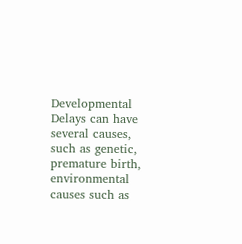Developmental Delays can have several causes, such as genetic, premature birth, environmental causes such as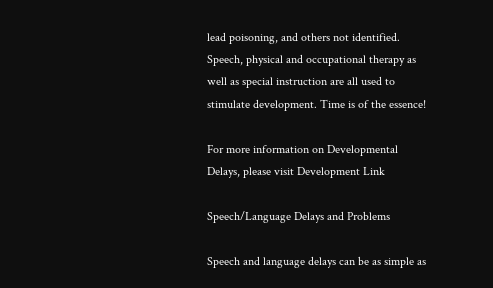lead poisoning, and others not identified. Speech, physical and occupational therapy as well as special instruction are all used to stimulate development. Time is of the essence!

For more information on Developmental Delays, please visit Development Link

Speech/Language Delays and Problems

Speech and language delays can be as simple as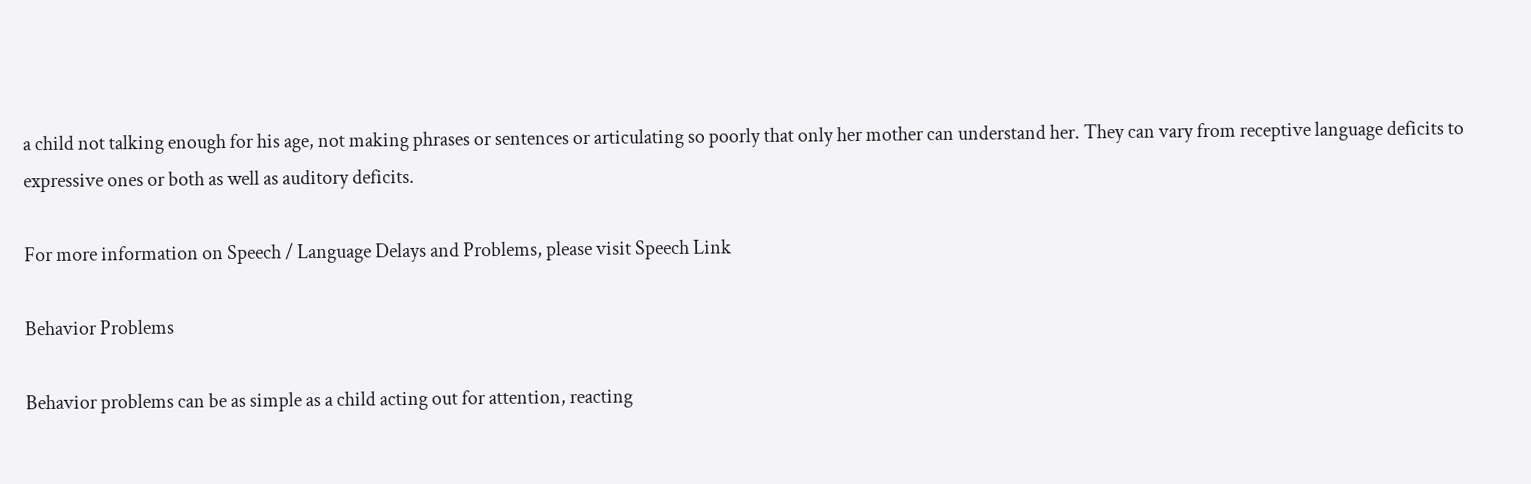a child not talking enough for his age, not making phrases or sentences or articulating so poorly that only her mother can understand her. They can vary from receptive language deficits to expressive ones or both as well as auditory deficits.

For more information on Speech / Language Delays and Problems, please visit Speech Link

Behavior Problems

Behavior problems can be as simple as a child acting out for attention, reacting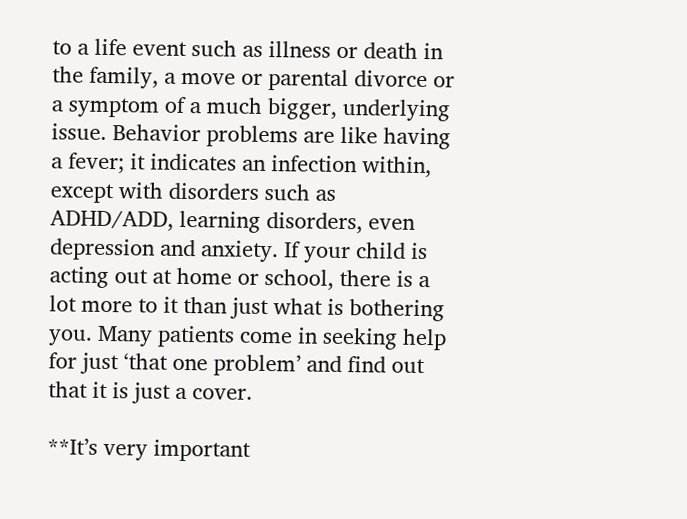to a life event such as illness or death in the family, a move or parental divorce or a symptom of a much bigger, underlying issue. Behavior problems are like having a fever; it indicates an infection within, except with disorders such as ADHD/ADD, learning disorders, even depression and anxiety. If your child is acting out at home or school, there is a lot more to it than just what is bothering you. Many patients come in seeking help for just ‘that one problem’ and find out that it is just a cover.

**It’s very important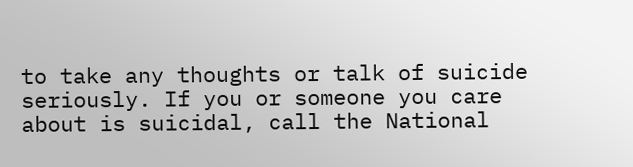to take any thoughts or talk of suicide seriously. If you or someone you care about is suicidal, call the National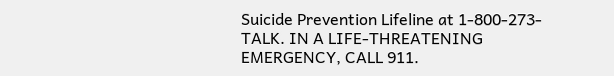Suicide Prevention Lifeline at 1-800-273-TALK. IN A LIFE-THREATENING EMERGENCY, CALL 911.